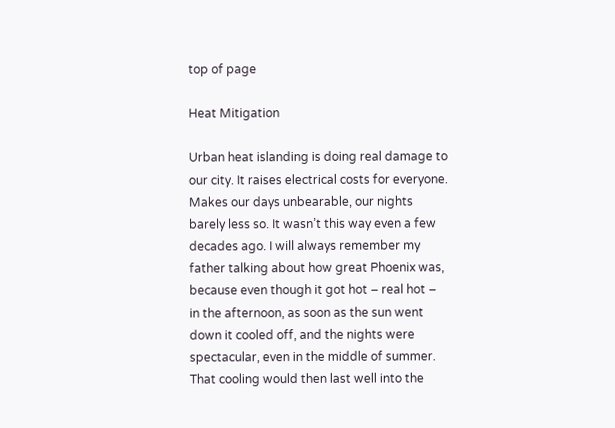top of page

Heat Mitigation

Urban heat islanding is doing real damage to our city. It raises electrical costs for everyone. Makes our days unbearable, our nights barely less so. It wasn’t this way even a few decades ago. I will always remember my father talking about how great Phoenix was, because even though it got hot – real hot – in the afternoon, as soon as the sun went down it cooled off, and the nights were spectacular, even in the middle of summer. That cooling would then last well into the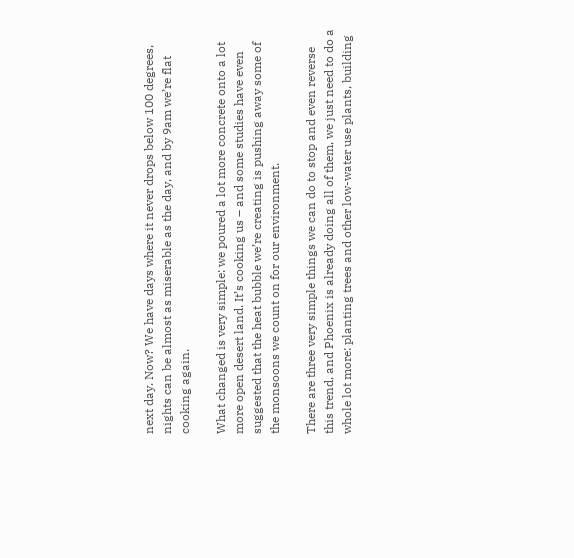next day. Now? We have days where it never drops below 100 degrees, nights can be almost as miserable as the day, and by 9am we’re flat cooking again.

What changed is very simple: we poured a lot more concrete onto a lot more open desert land. It’s cooking us – and some studies have even suggested that the heat bubble we’re creating is pushing away some of the monsoons we count on for our environment.

There are three very simple things we can do to stop and even reverse this trend, and Phoenix is already doing all of them, we just need to do a whole lot more: planting trees and other low-water use plants, building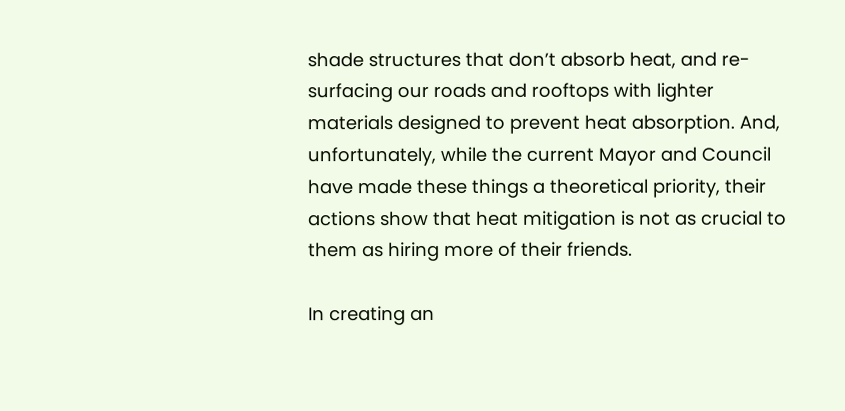shade structures that don’t absorb heat, and re-surfacing our roads and rooftops with lighter materials designed to prevent heat absorption. And, unfortunately, while the current Mayor and Council have made these things a theoretical priority, their actions show that heat mitigation is not as crucial to them as hiring more of their friends.

In creating an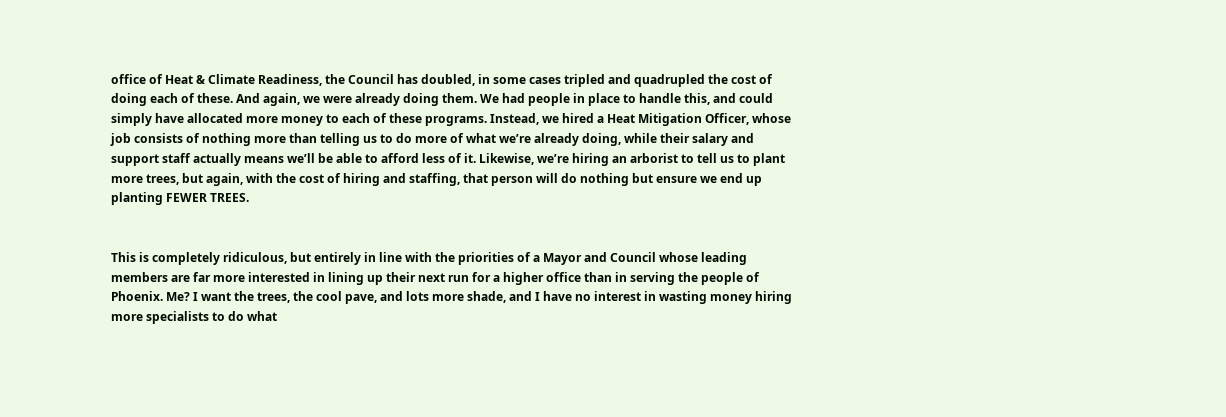office of Heat & Climate Readiness, the Council has doubled, in some cases tripled and quadrupled the cost of doing each of these. And again, we were already doing them. We had people in place to handle this, and could simply have allocated more money to each of these programs. Instead, we hired a Heat Mitigation Officer, whose job consists of nothing more than telling us to do more of what we’re already doing, while their salary and support staff actually means we’ll be able to afford less of it. Likewise, we’re hiring an arborist to tell us to plant more trees, but again, with the cost of hiring and staffing, that person will do nothing but ensure we end up planting FEWER TREES.


This is completely ridiculous, but entirely in line with the priorities of a Mayor and Council whose leading members are far more interested in lining up their next run for a higher office than in serving the people of Phoenix. Me? I want the trees, the cool pave, and lots more shade, and I have no interest in wasting money hiring more specialists to do what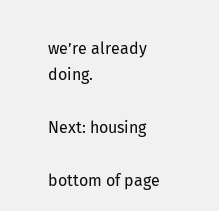we’re already doing.

Next: housing

bottom of page